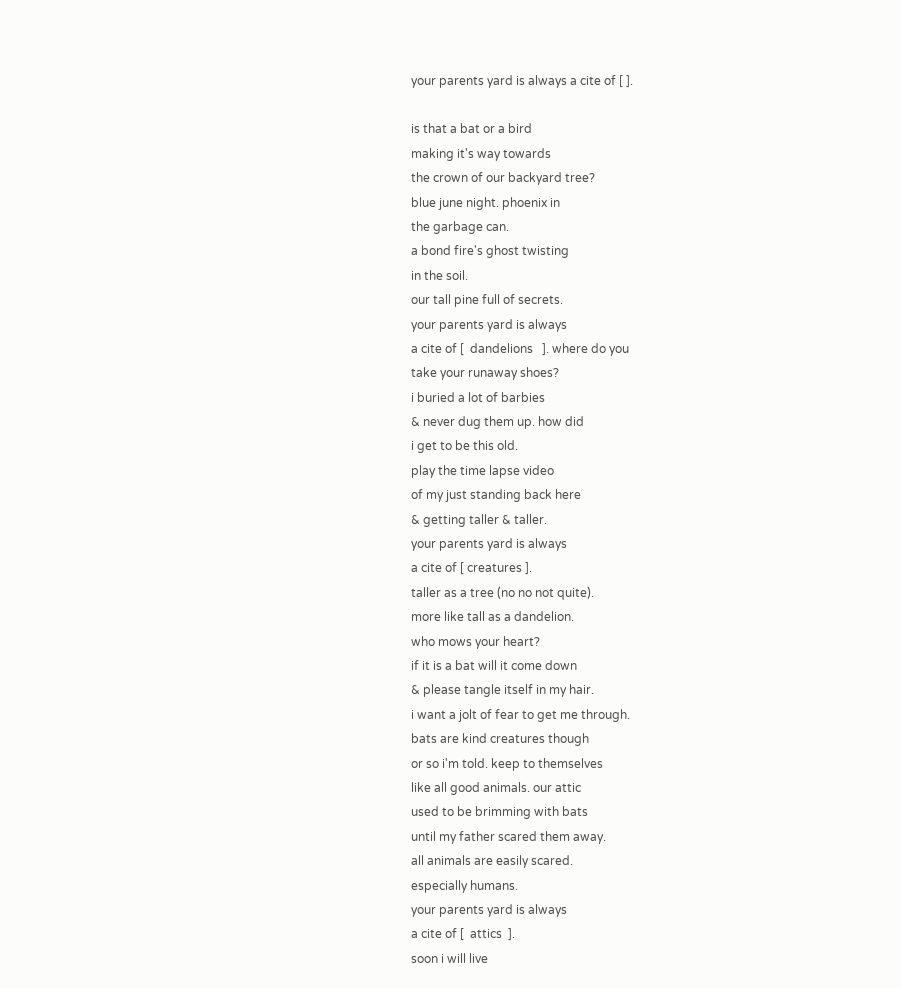your parents yard is always a cite of [ ].

is that a bat or a bird
making it's way towards
the crown of our backyard tree?
blue june night. phoenix in
the garbage can.
a bond fire's ghost twisting
in the soil.
our tall pine full of secrets.
your parents yard is always
a cite of [  dandelions   ]. where do you
take your runaway shoes?
i buried a lot of barbies
& never dug them up. how did
i get to be this old.
play the time lapse video
of my just standing back here
& getting taller & taller.
your parents yard is always
a cite of [ creatures ].
taller as a tree (no no not quite).
more like tall as a dandelion.
who mows your heart?
if it is a bat will it come down
& please tangle itself in my hair.
i want a jolt of fear to get me through.
bats are kind creatures though
or so i'm told. keep to themselves
like all good animals. our attic
used to be brimming with bats
until my father scared them away.
all animals are easily scared.
especially humans.
your parents yard is always
a cite of [  attics  ].
soon i will live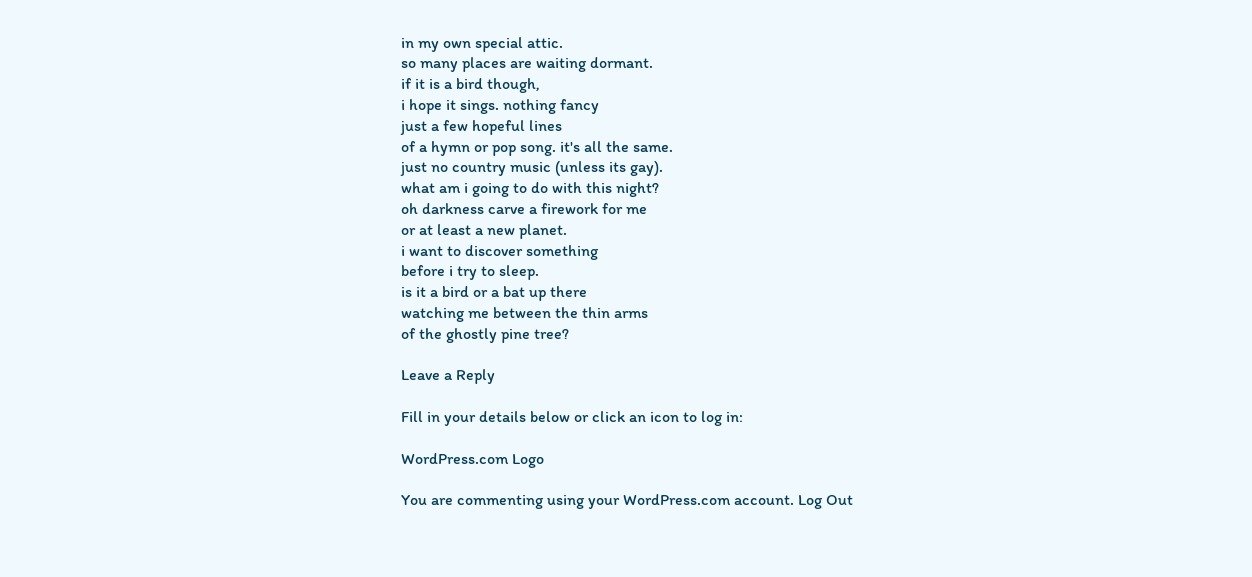in my own special attic.
so many places are waiting dormant.
if it is a bird though,
i hope it sings. nothing fancy
just a few hopeful lines
of a hymn or pop song. it's all the same.
just no country music (unless its gay).
what am i going to do with this night?
oh darkness carve a firework for me
or at least a new planet.
i want to discover something
before i try to sleep.
is it a bird or a bat up there
watching me between the thin arms
of the ghostly pine tree?

Leave a Reply

Fill in your details below or click an icon to log in:

WordPress.com Logo

You are commenting using your WordPress.com account. Log Out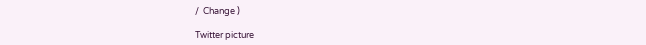/  Change )

Twitter picture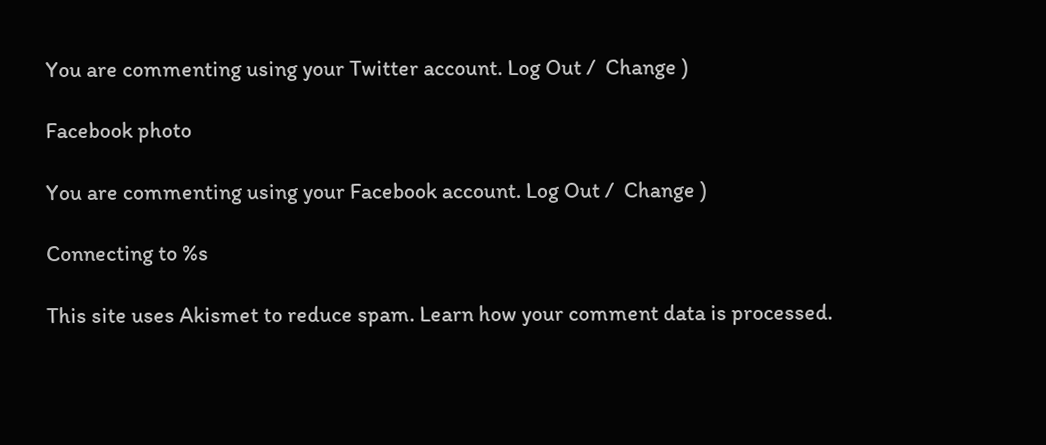You are commenting using your Twitter account. Log Out /  Change )

Facebook photo

You are commenting using your Facebook account. Log Out /  Change )

Connecting to %s

This site uses Akismet to reduce spam. Learn how your comment data is processed.